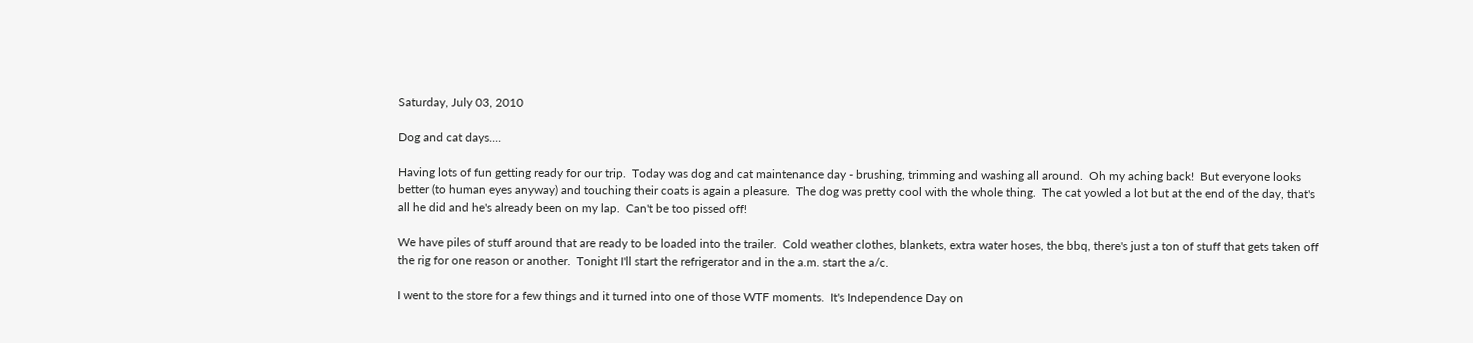Saturday, July 03, 2010

Dog and cat days....

Having lots of fun getting ready for our trip.  Today was dog and cat maintenance day - brushing, trimming and washing all around.  Oh my aching back!  But everyone looks better (to human eyes anyway) and touching their coats is again a pleasure.  The dog was pretty cool with the whole thing.  The cat yowled a lot but at the end of the day, that's all he did and he's already been on my lap.  Can't be too pissed off!

We have piles of stuff around that are ready to be loaded into the trailer.  Cold weather clothes, blankets, extra water hoses, the bbq, there's just a ton of stuff that gets taken off the rig for one reason or another.  Tonight I'll start the refrigerator and in the a.m. start the a/c.

I went to the store for a few things and it turned into one of those WTF moments.  It's Independence Day on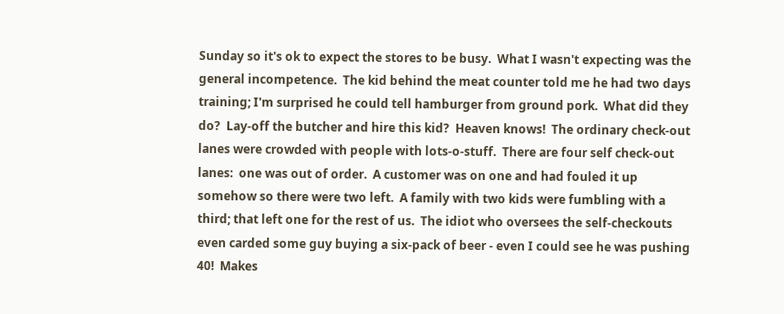Sunday so it's ok to expect the stores to be busy.  What I wasn't expecting was the general incompetence.  The kid behind the meat counter told me he had two days training; I'm surprised he could tell hamburger from ground pork.  What did they do?  Lay-off the butcher and hire this kid?  Heaven knows!  The ordinary check-out lanes were crowded with people with lots-o-stuff.  There are four self check-out lanes:  one was out of order.  A customer was on one and had fouled it up somehow so there were two left.  A family with two kids were fumbling with a third; that left one for the rest of us.  The idiot who oversees the self-checkouts even carded some guy buying a six-pack of beer - even I could see he was pushing 40!  Makes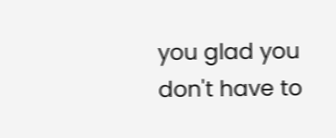you glad you don't have to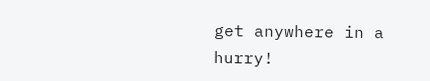get anywhere in a hurry!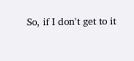So, if I don't get to it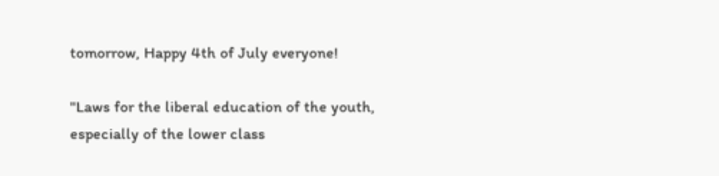tomorrow, Happy 4th of July everyone!

"Laws for the liberal education of the youth, especially of the lower class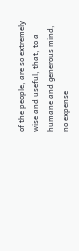of the people, are so extremely wise and useful, that, to a humane and generous mind, no expense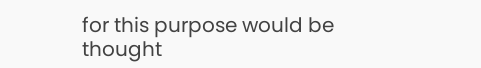for this purpose would be thought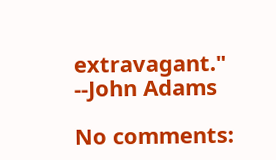extravagant." --John Adams

No comments: